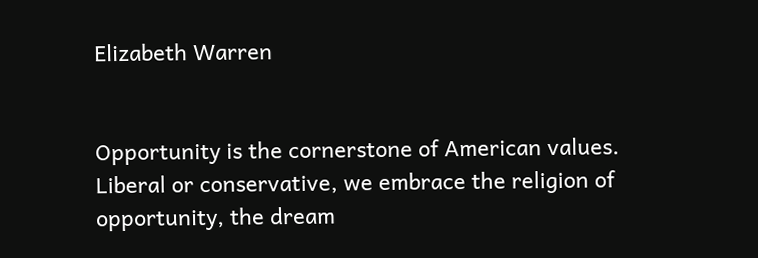Elizabeth Warren


Opportunity is the cornerstone of American values. Liberal or conservative, we embrace the religion of opportunity, the dream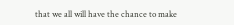that we all will have the chance to make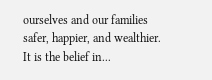ourselves and our families safer, happier, and wealthier. It is the belief in...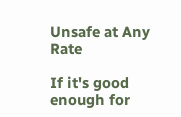Unsafe at Any Rate

If it's good enough for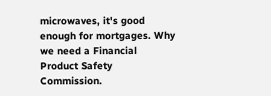microwaves, it's good enough for mortgages. Why we need a Financial Product Safety Commission.